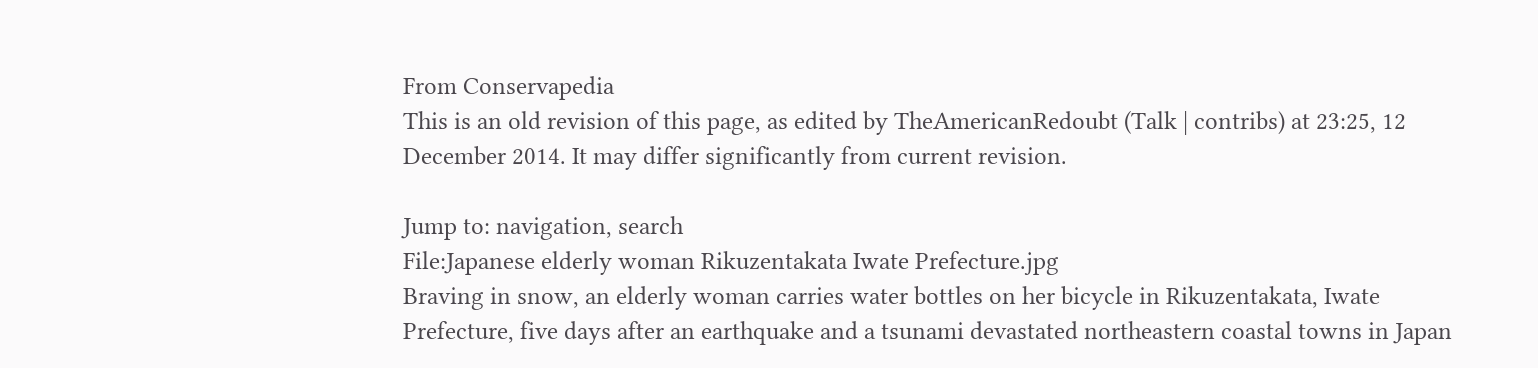From Conservapedia
This is an old revision of this page, as edited by TheAmericanRedoubt (Talk | contribs) at 23:25, 12 December 2014. It may differ significantly from current revision.

Jump to: navigation, search
File:Japanese elderly woman Rikuzentakata Iwate Prefecture.jpg
Braving in snow, an elderly woman carries water bottles on her bicycle in Rikuzentakata, Iwate Prefecture, five days after an earthquake and a tsunami devastated northeastern coastal towns in Japan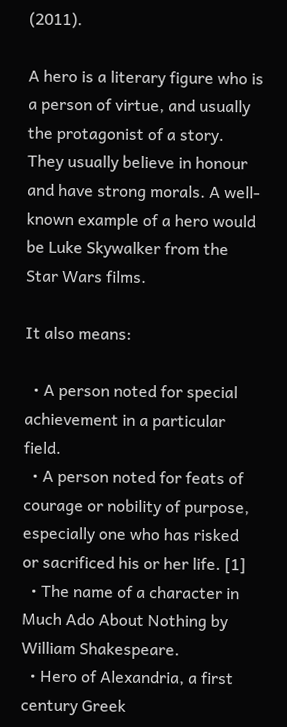(2011).

A hero is a literary figure who is a person of virtue, and usually the protagonist of a story. They usually believe in honour and have strong morals. A well-known example of a hero would be Luke Skywalker from the Star Wars films.

It also means:

  • A person noted for special achievement in a particular field.
  • A person noted for feats of courage or nobility of purpose, especially one who has risked or sacrificed his or her life. [1]
  • The name of a character in Much Ado About Nothing by William Shakespeare.
  • Hero of Alexandria, a first century Greek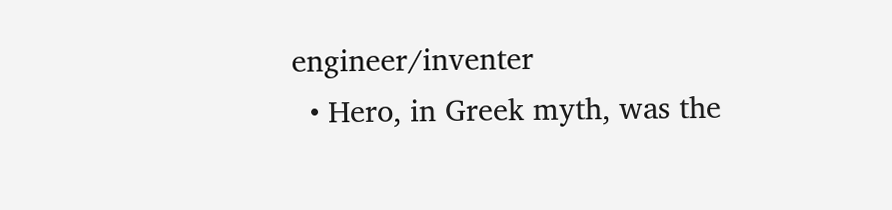engineer/inventer
  • Hero, in Greek myth, was the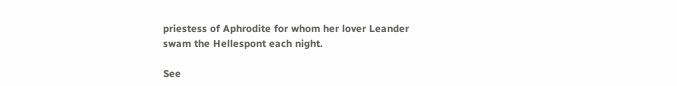priestess of Aphrodite for whom her lover Leander swam the Hellespont each night.

See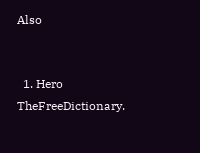Also


  1. Hero TheFreeDictionary.